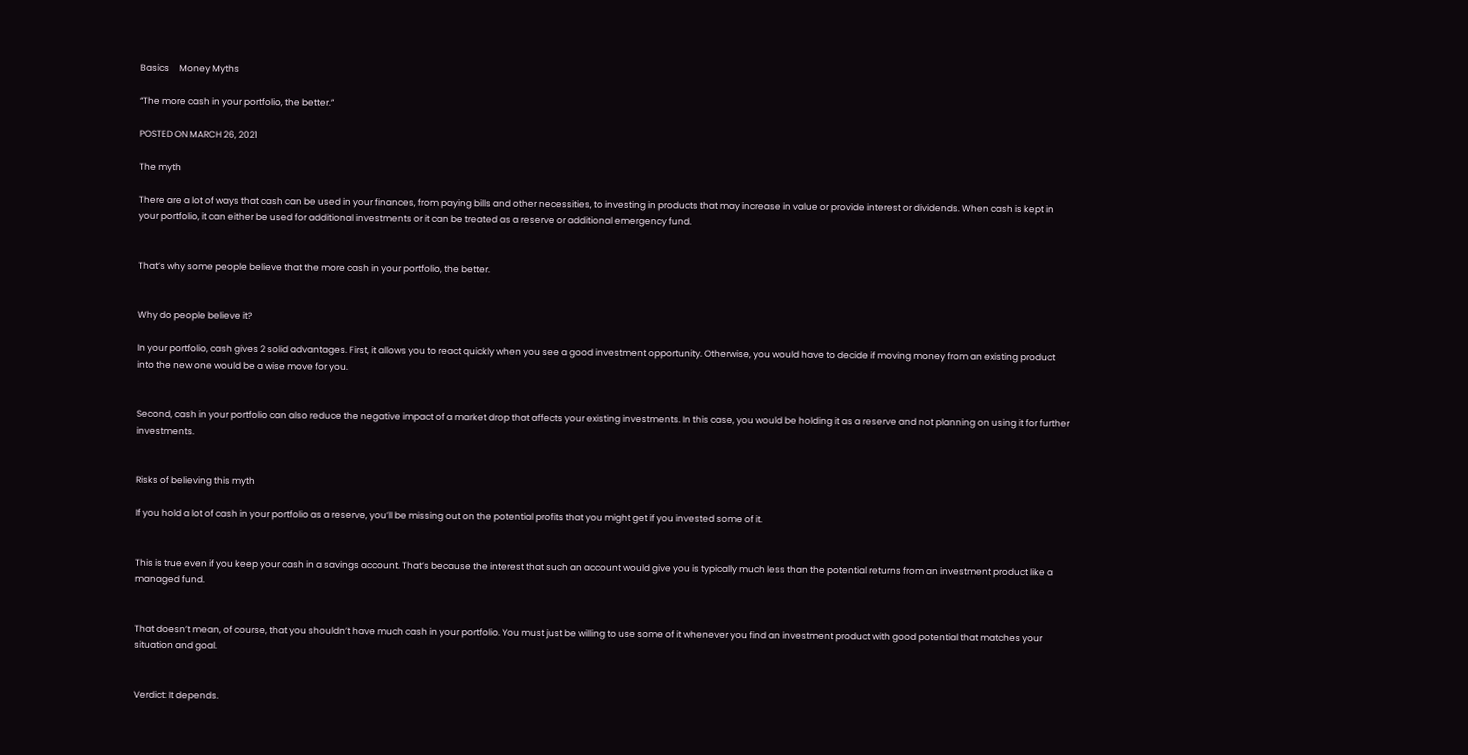Basics     Money Myths

“The more cash in your portfolio, the better.”

POSTED ON MARCH 26, 2021

The myth

There are a lot of ways that cash can be used in your finances, from paying bills and other necessities, to investing in products that may increase in value or provide interest or dividends. When cash is kept in your portfolio, it can either be used for additional investments or it can be treated as a reserve or additional emergency fund.


That’s why some people believe that the more cash in your portfolio, the better.


Why do people believe it?

In your portfolio, cash gives 2 solid advantages. First, it allows you to react quickly when you see a good investment opportunity. Otherwise, you would have to decide if moving money from an existing product into the new one would be a wise move for you.


Second, cash in your portfolio can also reduce the negative impact of a market drop that affects your existing investments. In this case, you would be holding it as a reserve and not planning on using it for further investments.


Risks of believing this myth

If you hold a lot of cash in your portfolio as a reserve, you’ll be missing out on the potential profits that you might get if you invested some of it.


This is true even if you keep your cash in a savings account. That’s because the interest that such an account would give you is typically much less than the potential returns from an investment product like a managed fund.


That doesn’t mean, of course, that you shouldn’t have much cash in your portfolio. You must just be willing to use some of it whenever you find an investment product with good potential that matches your situation and goal.


Verdict: It depends.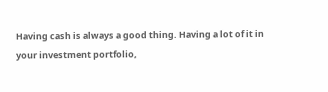Having cash is always a good thing. Having a lot of it in your investment portfolio,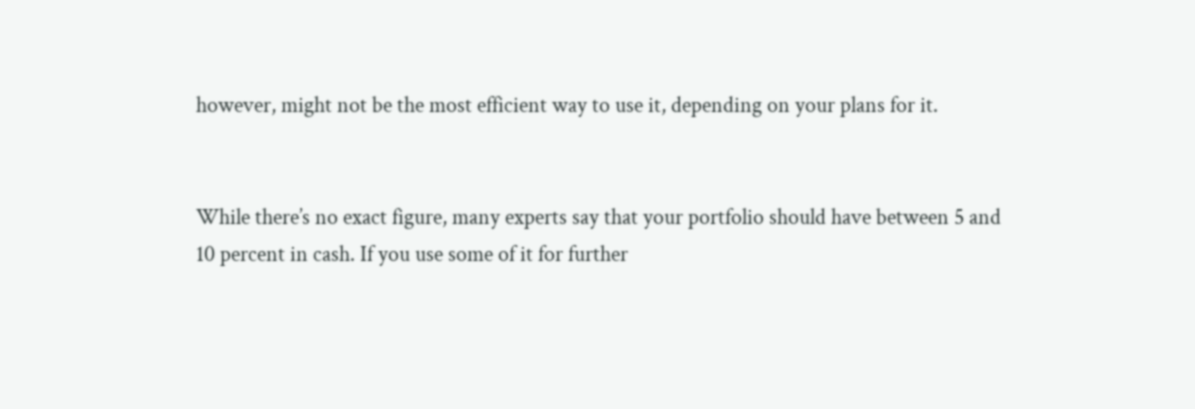however, might not be the most efficient way to use it, depending on your plans for it.


While there’s no exact figure, many experts say that your portfolio should have between 5 and 10 percent in cash. If you use some of it for further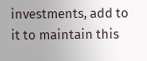investments, add to it to maintain this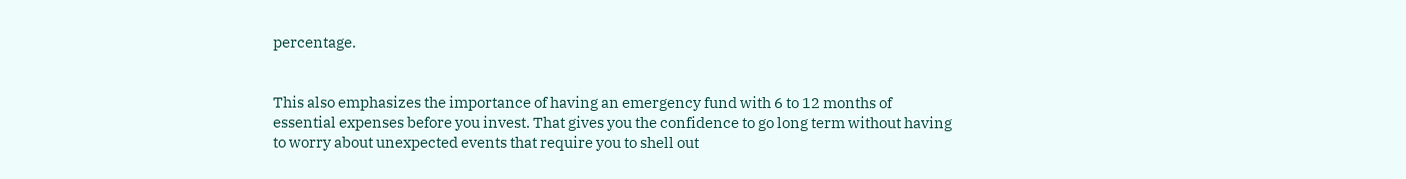percentage.


This also emphasizes the importance of having an emergency fund with 6 to 12 months of essential expenses before you invest. That gives you the confidence to go long term without having to worry about unexpected events that require you to shell out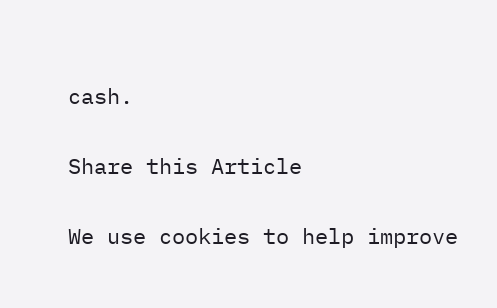cash.

Share this Article

We use cookies to help improve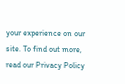your experience on our site. To find out more, read our Privacy Policy